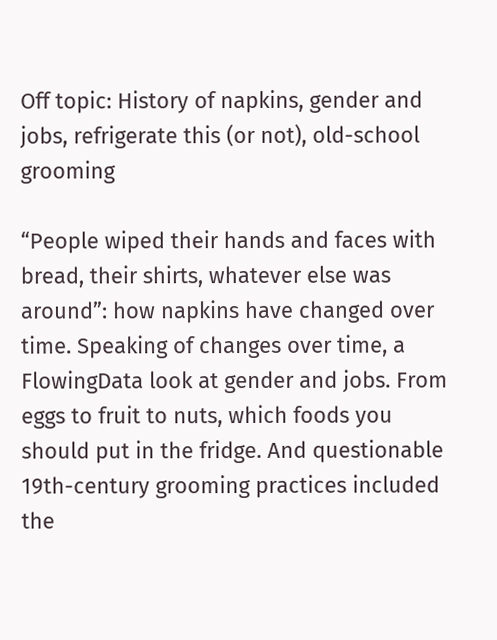Off topic: History of napkins, gender and jobs, refrigerate this (or not), old-school grooming

“People wiped their hands and faces with bread, their shirts, whatever else was around”: how napkins have changed over time. Speaking of changes over time, a FlowingData look at gender and jobs. From eggs to fruit to nuts, which foods you should put in the fridge. And questionable 19th-century grooming practices included the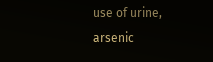use of urine, arsenic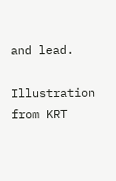and lead.

Illustration from KRT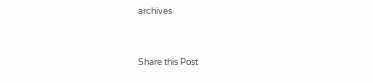archives


Share this Post